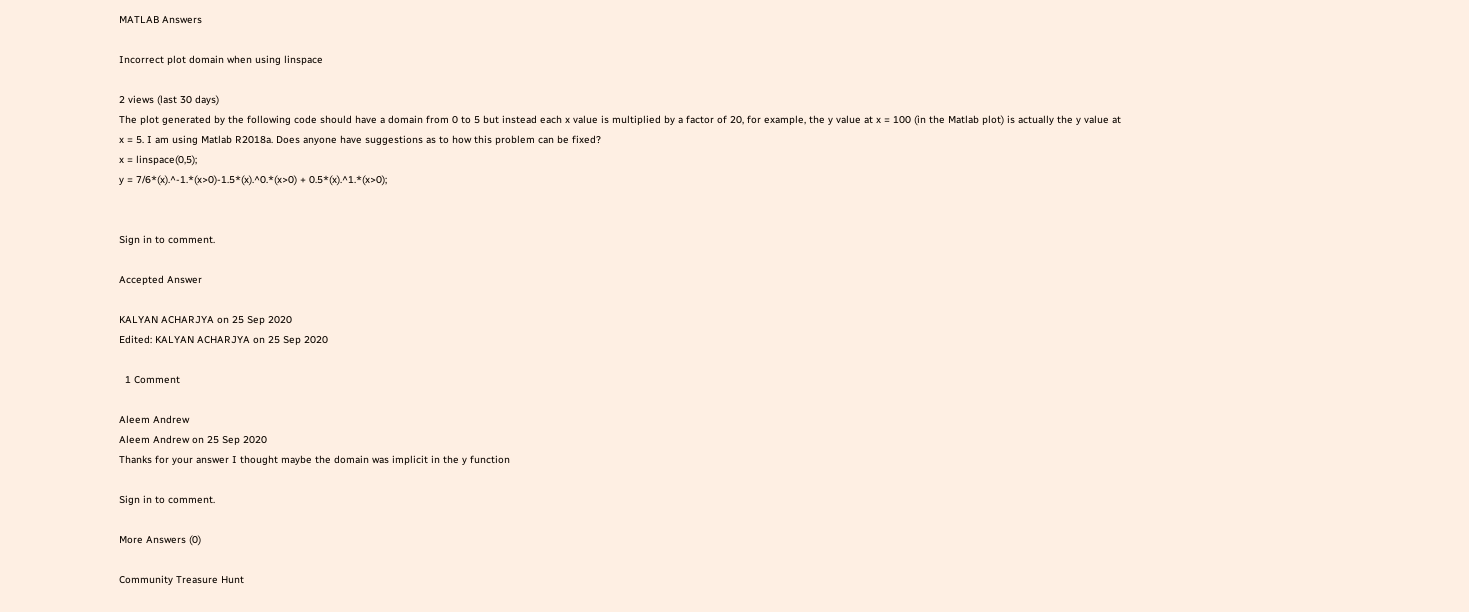MATLAB Answers

Incorrect plot domain when using linspace

2 views (last 30 days)
The plot generated by the following code should have a domain from 0 to 5 but instead each x value is multiplied by a factor of 20, for example, the y value at x = 100 (in the Matlab plot) is actually the y value at x = 5. I am using Matlab R2018a. Does anyone have suggestions as to how this problem can be fixed?
x = linspace(0,5);
y = 7/6*(x).^-1.*(x>0)-1.5*(x).^0.*(x>0) + 0.5*(x).^1.*(x>0);


Sign in to comment.

Accepted Answer

KALYAN ACHARJYA on 25 Sep 2020
Edited: KALYAN ACHARJYA on 25 Sep 2020

  1 Comment

Aleem Andrew
Aleem Andrew on 25 Sep 2020
Thanks for your answer I thought maybe the domain was implicit in the y function

Sign in to comment.

More Answers (0)

Community Treasure Hunt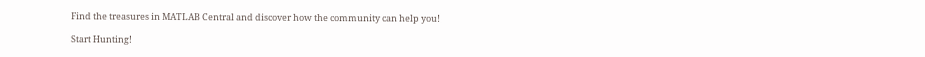Find the treasures in MATLAB Central and discover how the community can help you!

Start Hunting!